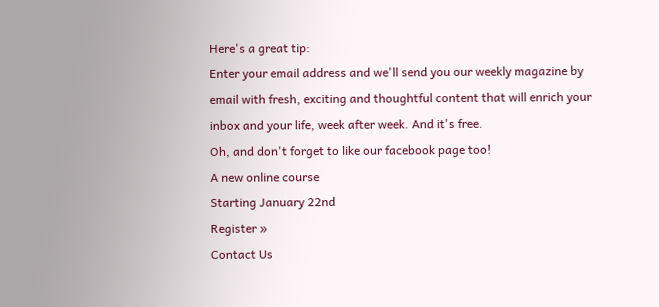Here's a great tip:
Enter your email address and we'll send you our weekly magazine by email with fresh, exciting and thoughtful content that will enrich your inbox and your life, week after week. And it's free.
Oh, and don't forget to like our facebook page too!
A new online course
Starting January 22nd
Register »
Contact Us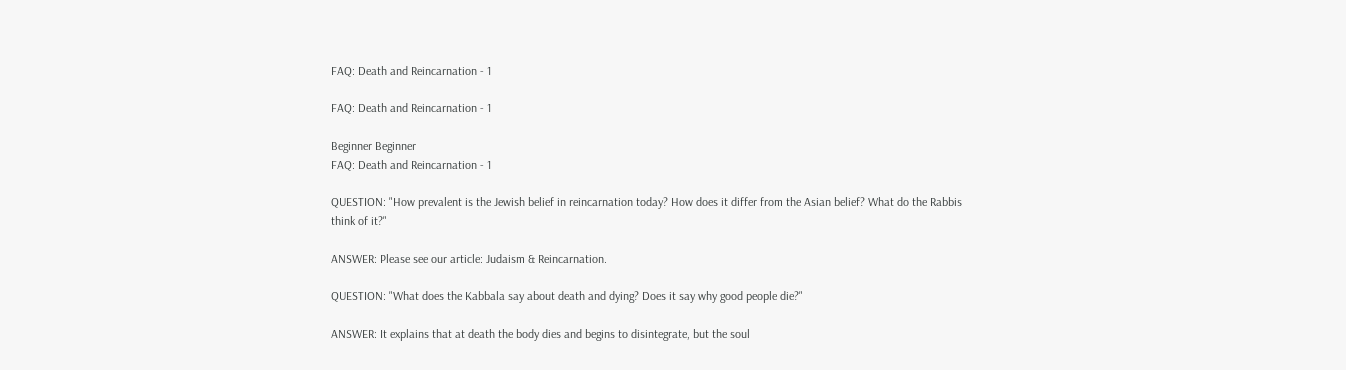FAQ: Death and Reincarnation - 1

FAQ: Death and Reincarnation - 1

Beginner Beginner
FAQ: Death and Reincarnation - 1

QUESTION: "How prevalent is the Jewish belief in reincarnation today? How does it differ from the Asian belief? What do the Rabbis think of it?"

ANSWER: Please see our article: Judaism & Reincarnation.

QUESTION: "What does the Kabbala say about death and dying? Does it say why good people die?"

ANSWER: It explains that at death the body dies and begins to disintegrate, but the soul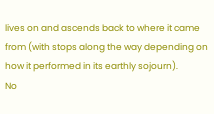lives on and ascends back to where it came from (with stops along the way depending on how it performed in its earthly sojourn).
No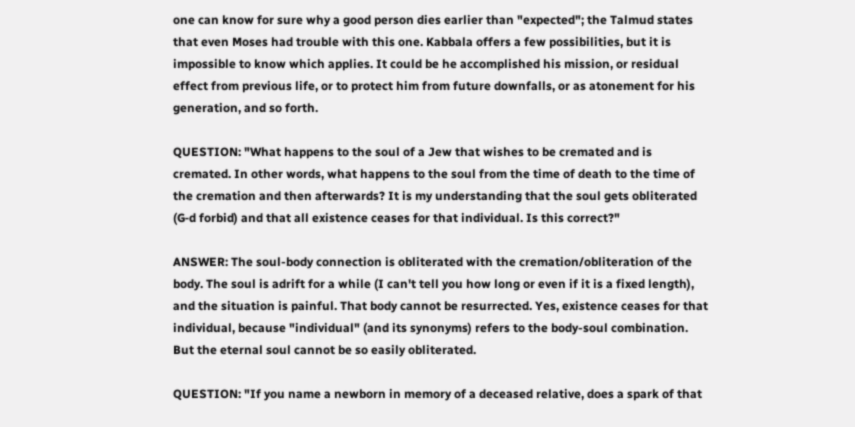one can know for sure why a good person dies earlier than "expected"; the Talmud states that even Moses had trouble with this one. Kabbala offers a few possibilities, but it is impossible to know which applies. It could be he accomplished his mission, or residual effect from previous life, or to protect him from future downfalls, or as atonement for his generation, and so forth.

QUESTION: "What happens to the soul of a Jew that wishes to be cremated and is cremated. In other words, what happens to the soul from the time of death to the time of the cremation and then afterwards? It is my understanding that the soul gets obliterated (G‑d forbid) and that all existence ceases for that individual. Is this correct?"

ANSWER: The soul-body connection is obliterated with the cremation/obliteration of the body. The soul is adrift for a while (I can't tell you how long or even if it is a fixed length), and the situation is painful. That body cannot be resurrected. Yes, existence ceases for that individual, because "individual" (and its synonyms) refers to the body-soul combination. But the eternal soul cannot be so easily obliterated.

QUESTION: "If you name a newborn in memory of a deceased relative, does a spark of that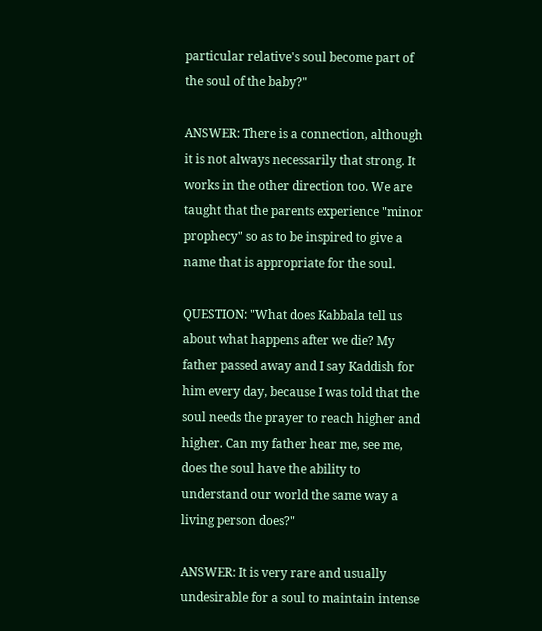particular relative's soul become part of the soul of the baby?"

ANSWER: There is a connection, although it is not always necessarily that strong. It works in the other direction too. We are taught that the parents experience "minor prophecy" so as to be inspired to give a name that is appropriate for the soul.

QUESTION: "What does Kabbala tell us about what happens after we die? My father passed away and I say Kaddish for him every day, because I was told that the soul needs the prayer to reach higher and higher. Can my father hear me, see me, does the soul have the ability to understand our world the same way a living person does?"

ANSWER: It is very rare and usually undesirable for a soul to maintain intense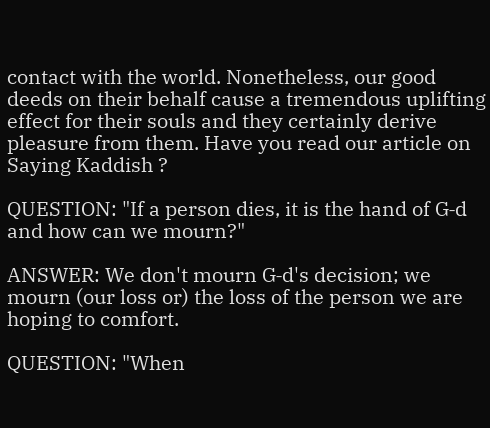contact with the world. Nonetheless, our good deeds on their behalf cause a tremendous uplifting effect for their souls and they certainly derive pleasure from them. Have you read our article on Saying Kaddish ?

QUESTION: "If a person dies, it is the hand of G‑d and how can we mourn?"

ANSWER: We don't mourn G‑d's decision; we mourn (our loss or) the loss of the person we are hoping to comfort.

QUESTION: "When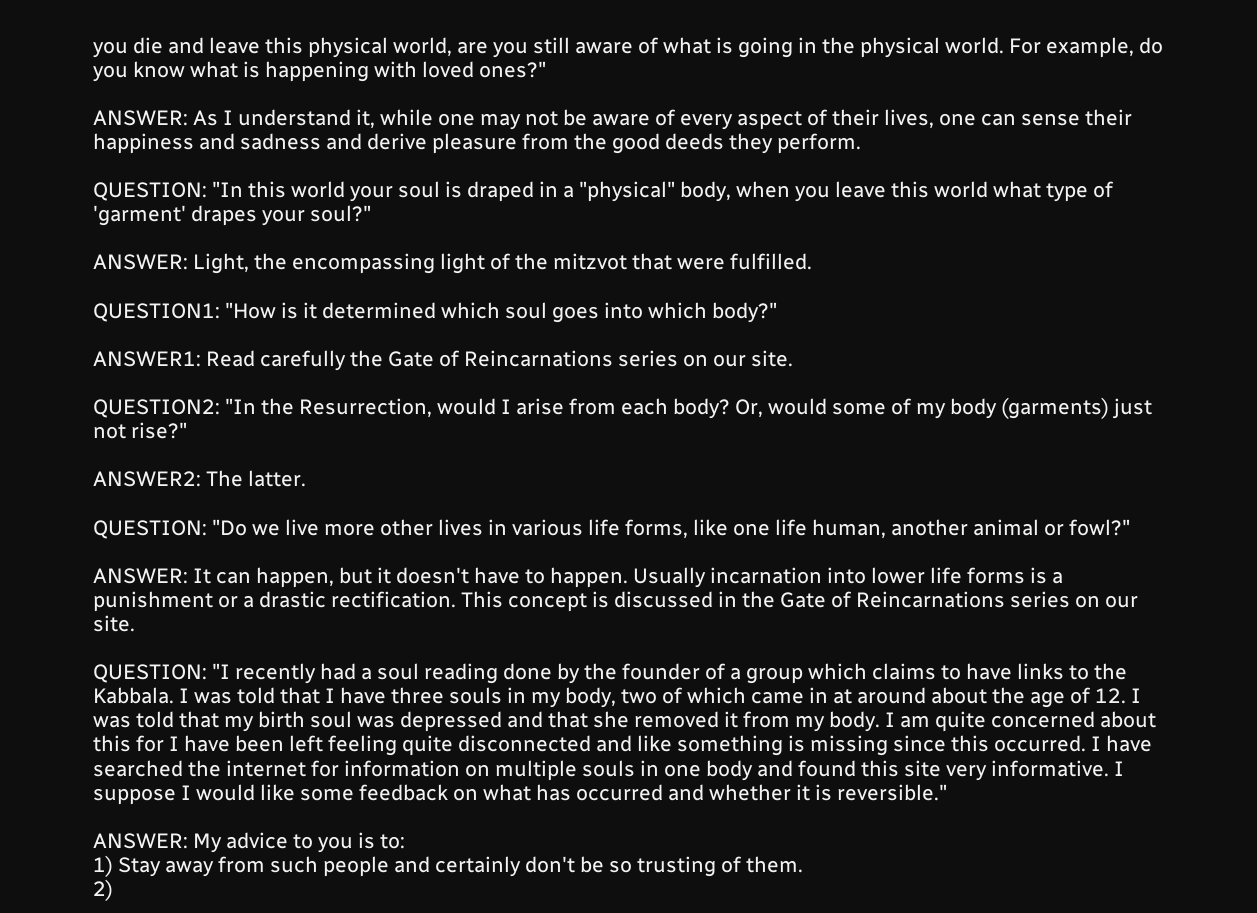you die and leave this physical world, are you still aware of what is going in the physical world. For example, do you know what is happening with loved ones?"

ANSWER: As I understand it, while one may not be aware of every aspect of their lives, one can sense their happiness and sadness and derive pleasure from the good deeds they perform.

QUESTION: "In this world your soul is draped in a "physical" body, when you leave this world what type of 'garment' drapes your soul?"

ANSWER: Light, the encompassing light of the mitzvot that were fulfilled.

QUESTION1: "How is it determined which soul goes into which body?"

ANSWER1: Read carefully the Gate of Reincarnations series on our site.

QUESTION2: "In the Resurrection, would I arise from each body? Or, would some of my body (garments) just not rise?"

ANSWER2: The latter.

QUESTION: "Do we live more other lives in various life forms, like one life human, another animal or fowl?"

ANSWER: It can happen, but it doesn't have to happen. Usually incarnation into lower life forms is a punishment or a drastic rectification. This concept is discussed in the Gate of Reincarnations series on our site.

QUESTION: "I recently had a soul reading done by the founder of a group which claims to have links to the Kabbala. I was told that I have three souls in my body, two of which came in at around about the age of 12. I was told that my birth soul was depressed and that she removed it from my body. I am quite concerned about this for I have been left feeling quite disconnected and like something is missing since this occurred. I have searched the internet for information on multiple souls in one body and found this site very informative. I suppose I would like some feedback on what has occurred and whether it is reversible."

ANSWER: My advice to you is to:
1) Stay away from such people and certainly don't be so trusting of them.
2)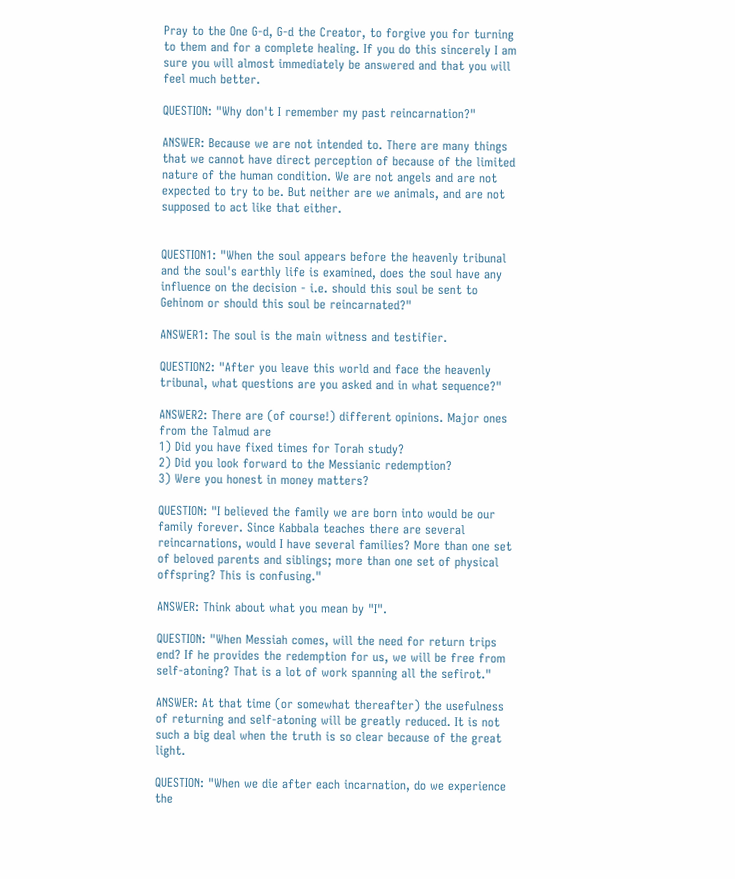Pray to the One G‑d, G‑d the Creator, to forgive you for turning to them and for a complete healing. If you do this sincerely I am sure you will almost immediately be answered and that you will feel much better.

QUESTION: "Why don't I remember my past reincarnation?"

ANSWER: Because we are not intended to. There are many things that we cannot have direct perception of because of the limited nature of the human condition. We are not angels and are not expected to try to be. But neither are we animals, and are not supposed to act like that either.


QUESTION1: "When the soul appears before the heavenly tribunal and the soul's earthly life is examined, does the soul have any influence on the decision - i.e. should this soul be sent to Gehinom or should this soul be reincarnated?"

ANSWER1: The soul is the main witness and testifier.

QUESTION2: "After you leave this world and face the heavenly tribunal, what questions are you asked and in what sequence?"

ANSWER2: There are (of course!) different opinions. Major ones from the Talmud are
1) Did you have fixed times for Torah study?
2) Did you look forward to the Messianic redemption?
3) Were you honest in money matters?

QUESTION: "I believed the family we are born into would be our family forever. Since Kabbala teaches there are several reincarnations, would I have several families? More than one set of beloved parents and siblings; more than one set of physical offspring? This is confusing."

ANSWER: Think about what you mean by "I".

QUESTION: "When Messiah comes, will the need for return trips end? If he provides the redemption for us, we will be free from self-atoning? That is a lot of work spanning all the sefirot."

ANSWER: At that time (or somewhat thereafter) the usefulness of returning and self-atoning will be greatly reduced. It is not such a big deal when the truth is so clear because of the great light.

QUESTION: "When we die after each incarnation, do we experience the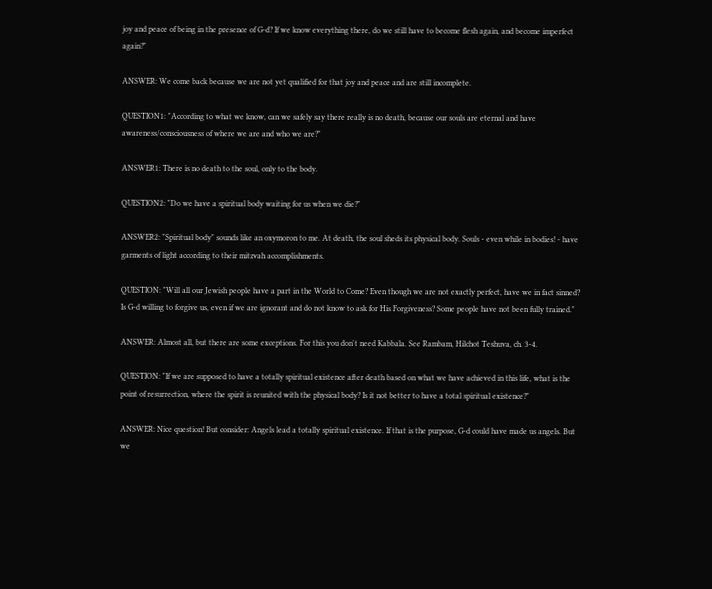joy and peace of being in the presence of G‑d? If we know everything there, do we still have to become flesh again, and become imperfect again?"

ANSWER: We come back because we are not yet qualified for that joy and peace and are still incomplete.

QUESTION1: "According to what we know, can we safely say there really is no death, because our souls are eternal and have awareness/consciousness of where we are and who we are?"

ANSWER1: There is no death to the soul, only to the body.

QUESTION2: "Do we have a spiritual body waiting for us when we die?"

ANSWER2: "Spiritual body" sounds like an oxymoron to me. At death, the soul sheds its physical body. Souls - even while in bodies! - have garments of light according to their mitzvah accomplishments.

QUESTION: "Will all our Jewish people have a part in the World to Come? Even though we are not exactly perfect, have we in fact sinned? Is G‑d willing to forgive us, even if we are ignorant and do not know to ask for His Forgiveness? Some people have not been fully trained."

ANSWER: Almost all, but there are some exceptions. For this you don't need Kabbala. See Rambam, Hilchot Teshuva, ch. 3-4.

QUESTION: "If we are supposed to have a totally spiritual existence after death based on what we have achieved in this life, what is the point of resurrection, where the spirit is reunited with the physical body? Is it not better to have a total spiritual existence?"

ANSWER: Nice question! But consider: Angels lead a totally spiritual existence. If that is the purpose, G‑d could have made us angels. But we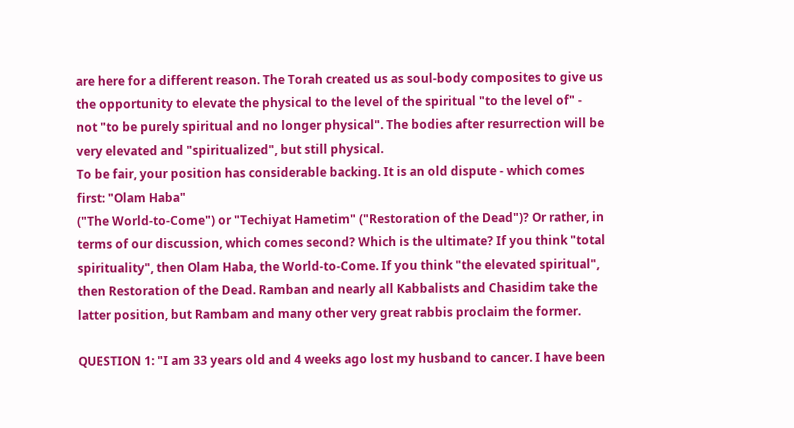are here for a different reason. The Torah created us as soul-body composites to give us the opportunity to elevate the physical to the level of the spiritual "to the level of" - not "to be purely spiritual and no longer physical". The bodies after resurrection will be very elevated and "spiritualized", but still physical.
To be fair, your position has considerable backing. It is an old dispute - which comes first: "Olam Haba"
("The World-to-Come") or "Techiyat Hametim" ("Restoration of the Dead")? Or rather, in terms of our discussion, which comes second? Which is the ultimate? If you think "total spirituality", then Olam Haba, the World-to-Come. If you think "the elevated spiritual", then Restoration of the Dead. Ramban and nearly all Kabbalists and Chasidim take the latter position, but Rambam and many other very great rabbis proclaim the former.

QUESTION 1: "I am 33 years old and 4 weeks ago lost my husband to cancer. I have been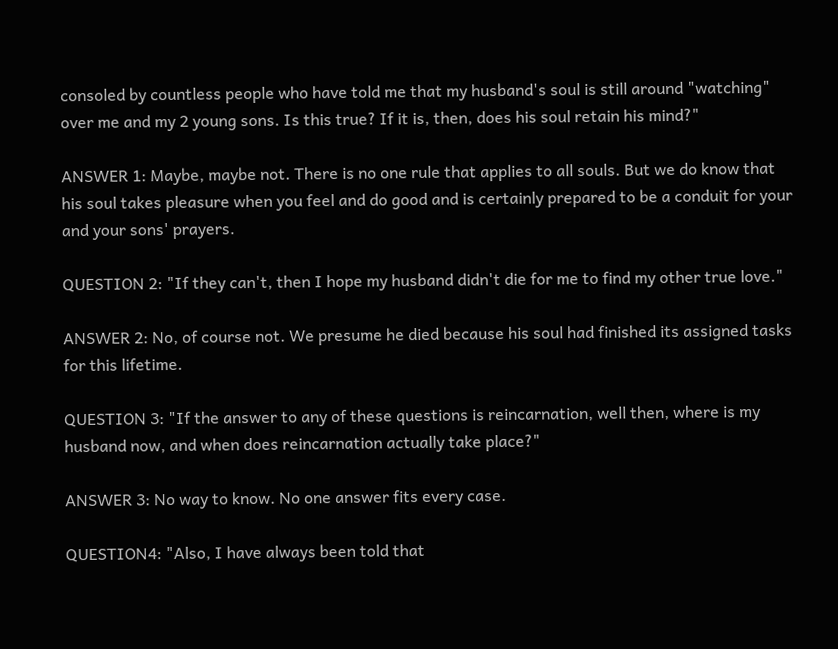consoled by countless people who have told me that my husband's soul is still around "watching" over me and my 2 young sons. Is this true? If it is, then, does his soul retain his mind?"

ANSWER 1: Maybe, maybe not. There is no one rule that applies to all souls. But we do know that his soul takes pleasure when you feel and do good and is certainly prepared to be a conduit for your and your sons' prayers.

QUESTION 2: "If they can't, then I hope my husband didn't die for me to find my other true love."

ANSWER 2: No, of course not. We presume he died because his soul had finished its assigned tasks for this lifetime.

QUESTION 3: "If the answer to any of these questions is reincarnation, well then, where is my husband now, and when does reincarnation actually take place?"

ANSWER 3: No way to know. No one answer fits every case.

QUESTION4: "Also, I have always been told that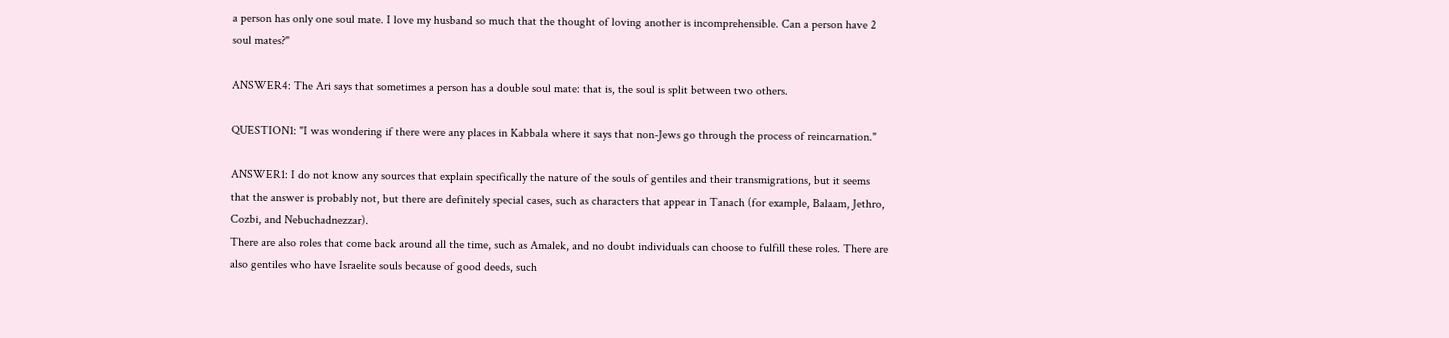a person has only one soul mate. I love my husband so much that the thought of loving another is incomprehensible. Can a person have 2 soul mates?"

ANSWER4: The Ari says that sometimes a person has a double soul mate: that is, the soul is split between two others.

QUESTION1: "I was wondering if there were any places in Kabbala where it says that non-Jews go through the process of reincarnation."

ANSWER1: I do not know any sources that explain specifically the nature of the souls of gentiles and their transmigrations, but it seems that the answer is probably not, but there are definitely special cases, such as characters that appear in Tanach (for example, Balaam, Jethro, Cozbi, and Nebuchadnezzar).
There are also roles that come back around all the time, such as Amalek, and no doubt individuals can choose to fulfill these roles. There are also gentiles who have Israelite souls because of good deeds, such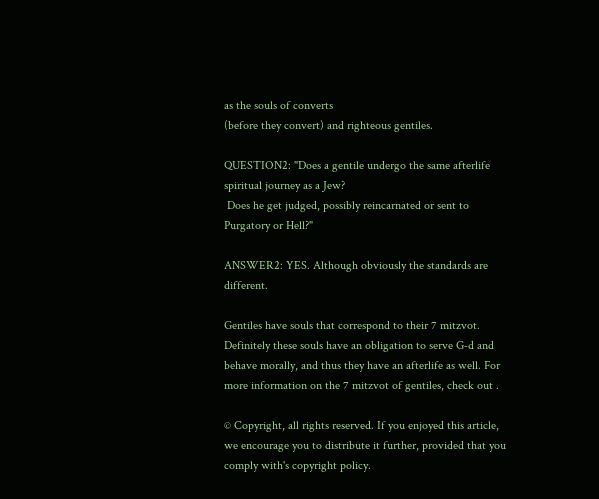as the souls of converts
(before they convert) and righteous gentiles.

QUESTION2: "Does a gentile undergo the same afterlife spiritual journey as a Jew?
 Does he get judged, possibly reincarnated or sent to Purgatory or Hell?"

ANSWER2: YES. Although obviously the standards are different.

Gentiles have souls that correspond to their 7 mitzvot. Definitely these souls have an obligation to serve G‑d and behave morally, and thus they have an afterlife as well. For more information on the 7 mitzvot of gentiles, check out .

© Copyright, all rights reserved. If you enjoyed this article, we encourage you to distribute it further, provided that you comply with's copyright policy.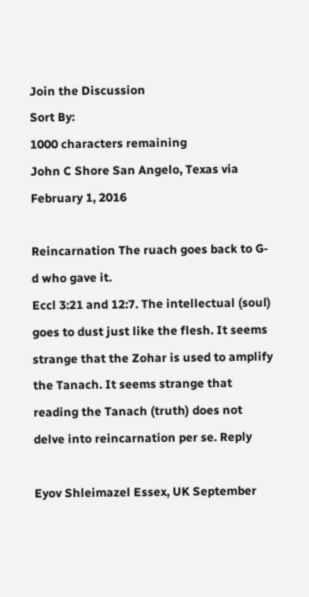Join the Discussion
Sort By:
1000 characters remaining
John C Shore San Angelo, Texas via February 1, 2016

Reincarnation The ruach goes back to G-d who gave it.
Eccl 3:21 and 12:7. The intellectual (soul)
goes to dust just like the flesh. It seems strange that the Zohar is used to amplify the Tanach. It seems strange that reading the Tanach (truth) does not delve into reincarnation per se. Reply

Eyov Shleimazel Essex, UK September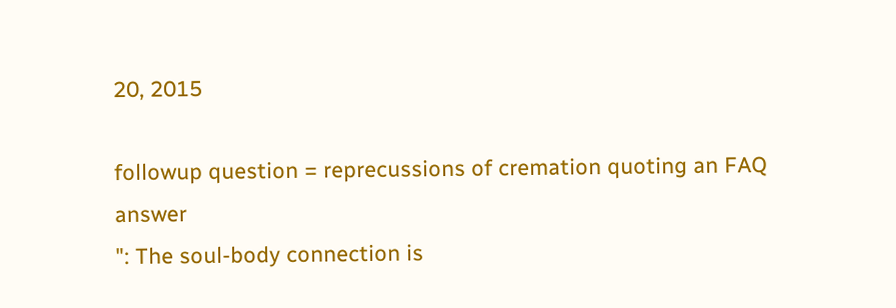20, 2015

followup question = reprecussions of cremation quoting an FAQ answer
": The soul-body connection is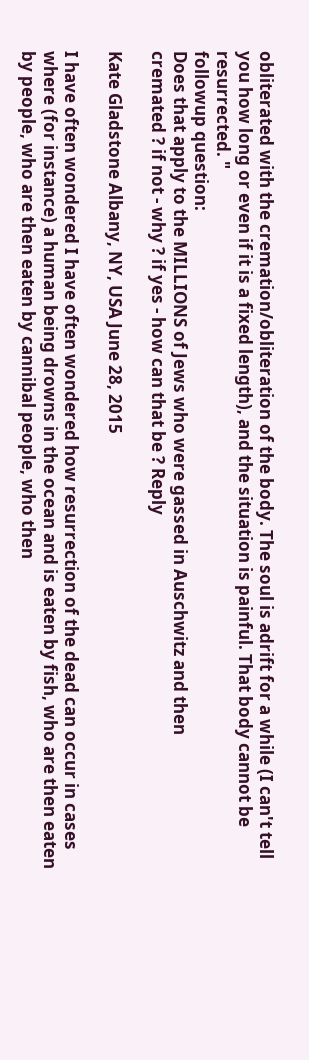obliterated with the cremation/obliteration of the body. The soul is adrift for a while (I can't tell you how long or even if it is a fixed length), and the situation is painful. That body cannot be resurrected. "
followup question:
Does that apply to the MILLIONS of Jews who were gassed in Auschwitz and then
cremated ? if not - why ? if yes - how can that be ? Reply

Kate Gladstone Albany, NY, USA June 28, 2015

I have often wondered I have often wondered how resurrection of the dead can occur in cases where (for instance) a human being drowns in the ocean and is eaten by fish, who are then eaten by people, who are then eaten by cannibal people, who then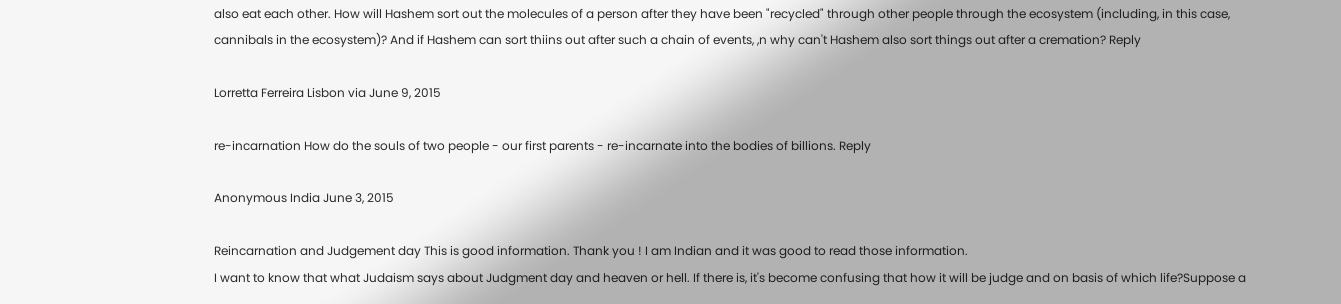also eat each other. How will Hashem sort out the molecules of a person after they have been "recycled" through other people through the ecosystem (including, in this case, cannibals in the ecosystem)? And if Hashem can sort thiins out after such a chain of events, ,n why can't Hashem also sort things out after a cremation? Reply

Lorretta Ferreira Lisbon via June 9, 2015

re-incarnation How do the souls of two people - our first parents - re-incarnate into the bodies of billions. Reply

Anonymous India June 3, 2015

Reincarnation and Judgement day This is good information. Thank you ! I am Indian and it was good to read those information.
I want to know that what Judaism says about Judgment day and heaven or hell. If there is, it's become confusing that how it will be judge and on basis of which life?Suppose a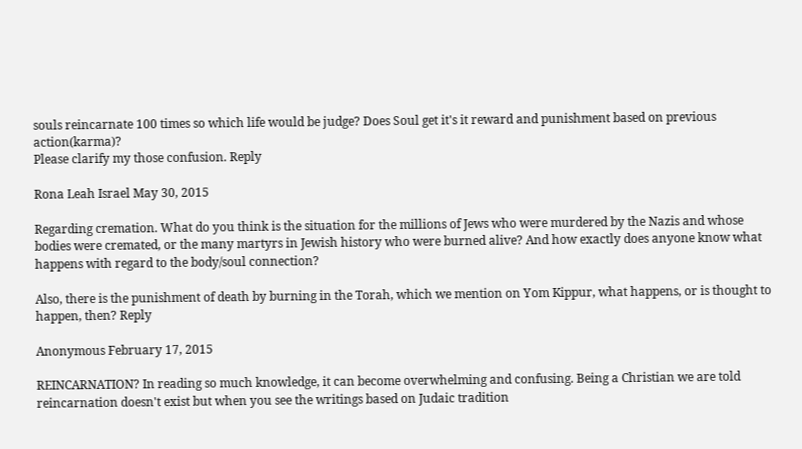souls reincarnate 100 times so which life would be judge? Does Soul get it's it reward and punishment based on previous action(karma)?
Please clarify my those confusion. Reply

Rona Leah Israel May 30, 2015

Regarding cremation. What do you think is the situation for the millions of Jews who were murdered by the Nazis and whose bodies were cremated, or the many martyrs in Jewish history who were burned alive? And how exactly does anyone know what happens with regard to the body/soul connection?

Also, there is the punishment of death by burning in the Torah, which we mention on Yom Kippur, what happens, or is thought to happen, then? Reply

Anonymous February 17, 2015

REINCARNATION? In reading so much knowledge, it can become overwhelming and confusing. Being a Christian we are told reincarnation doesn't exist but when you see the writings based on Judaic tradition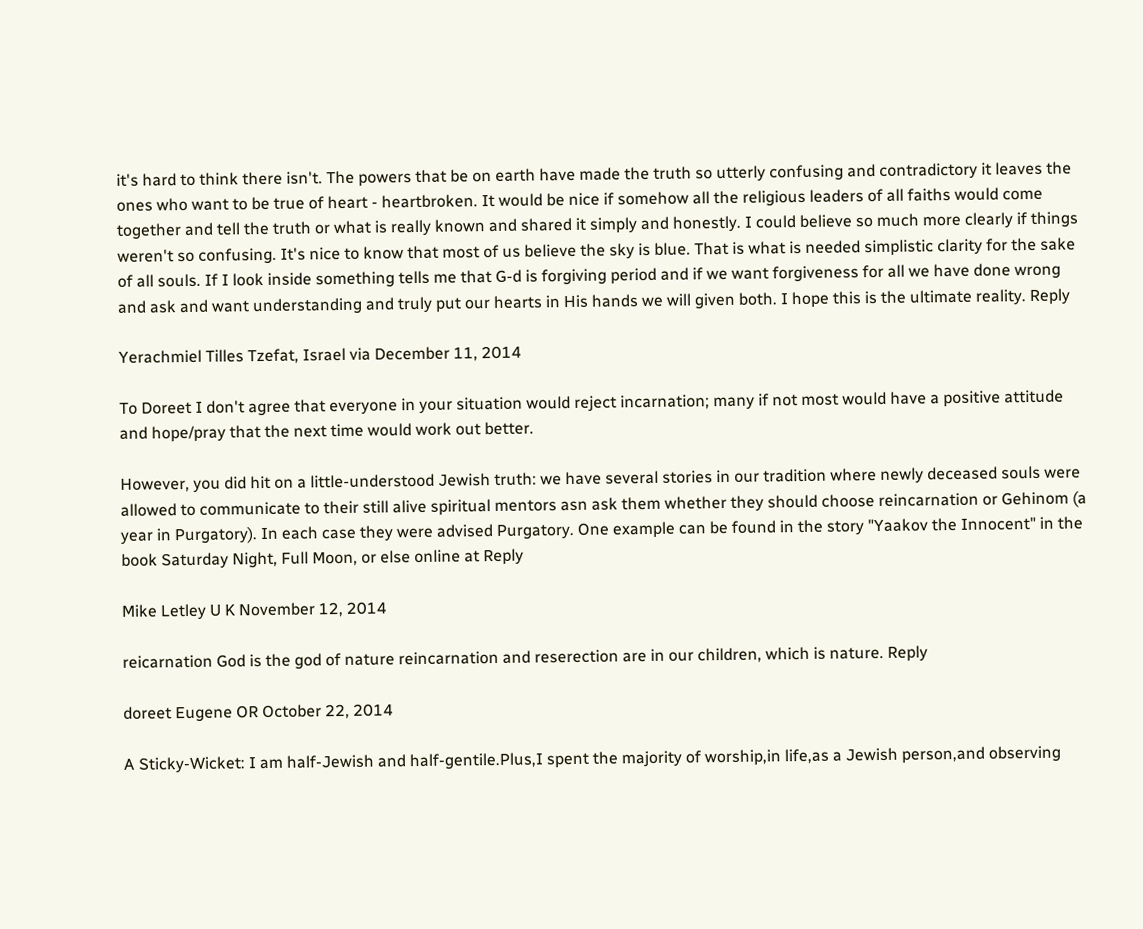it's hard to think there isn't. The powers that be on earth have made the truth so utterly confusing and contradictory it leaves the ones who want to be true of heart - heartbroken. It would be nice if somehow all the religious leaders of all faiths would come together and tell the truth or what is really known and shared it simply and honestly. I could believe so much more clearly if things weren't so confusing. It's nice to know that most of us believe the sky is blue. That is what is needed simplistic clarity for the sake of all souls. If I look inside something tells me that G-d is forgiving period and if we want forgiveness for all we have done wrong and ask and want understanding and truly put our hearts in His hands we will given both. I hope this is the ultimate reality. Reply

Yerachmiel Tilles Tzefat, Israel via December 11, 2014

To Doreet I don't agree that everyone in your situation would reject incarnation; many if not most would have a positive attitude and hope/pray that the next time would work out better.

However, you did hit on a little-understood Jewish truth: we have several stories in our tradition where newly deceased souls were allowed to communicate to their still alive spiritual mentors asn ask them whether they should choose reincarnation or Gehinom (a year in Purgatory). In each case they were advised Purgatory. One example can be found in the story "Yaakov the Innocent" in the book Saturday Night, Full Moon, or else online at Reply

Mike Letley U K November 12, 2014

reicarnation God is the god of nature reincarnation and reserection are in our children, which is nature. Reply

doreet Eugene OR October 22, 2014

A Sticky-Wicket: I am half-Jewish and half-gentile.Plus,I spent the majority of worship,in life,as a Jewish person,and observing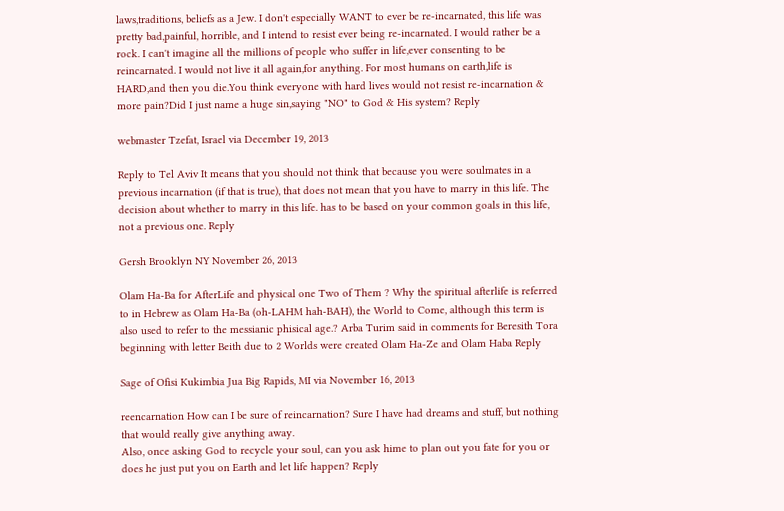laws,traditions, beliefs as a Jew. I don't especially WANT to ever be re-incarnated, this life was pretty bad,painful, horrible, and I intend to resist ever being re-incarnated. I would rather be a rock. I can't imagine all the millions of people who suffer in life,ever consenting to be reincarnated. I would not live it all again,for anything. For most humans on earth,life is HARD,and then you die.You think everyone with hard lives would not resist re-incarnation & more pain?Did I just name a huge sin,saying "NO" to God & His system? Reply

webmaster Tzefat, Israel via December 19, 2013

Reply to Tel Aviv It means that you should not think that because you were soulmates in a previous incarnation (if that is true), that does not mean that you have to marry in this life. The decision about whether to marry in this life. has to be based on your common goals in this life, not a previous one. Reply

Gersh Brooklyn NY November 26, 2013

Olam Ha-Ba for AfterLife and physical one Two of Them ? Why the spiritual afterlife is referred to in Hebrew as Olam Ha-Ba (oh-LAHM hah-BAH), the World to Come, although this term is also used to refer to the messianic phisical age.? Arba Turim said in comments for Beresith Tora beginning with letter Beith due to 2 Worlds were created Olam Ha-Ze and Olam Haba Reply

Sage of Ofisi Kukimbia Jua Big Rapids, MI via November 16, 2013

reencarnation How can I be sure of reincarnation? Sure I have had dreams and stuff, but nothing that would really give anything away.
Also, once asking God to recycle your soul, can you ask hime to plan out you fate for you or does he just put you on Earth and let life happen? Reply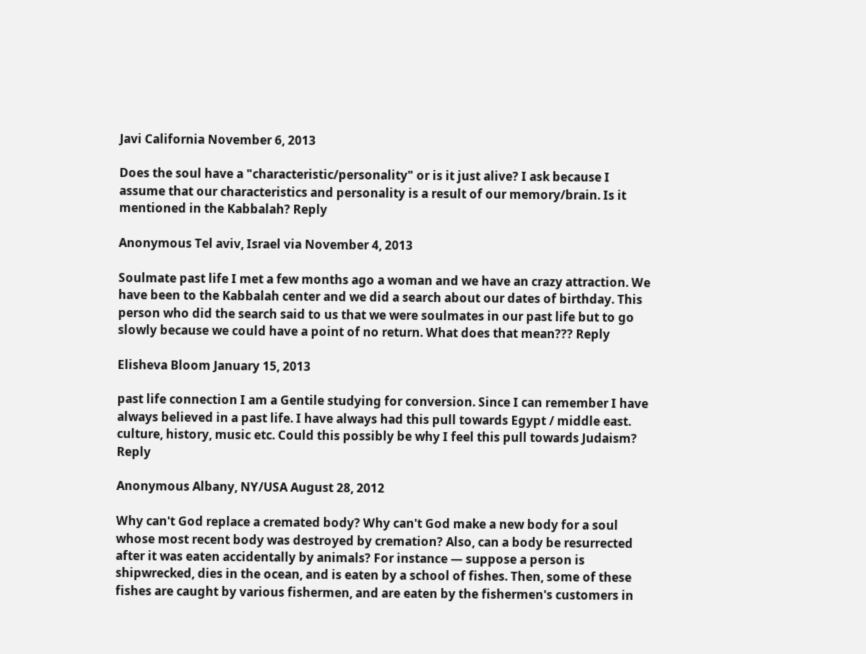Javi California November 6, 2013

Does the soul have a "characteristic/personality" or is it just alive? I ask because I assume that our characteristics and personality is a result of our memory/brain. Is it mentioned in the Kabbalah? Reply

Anonymous Tel aviv, Israel via November 4, 2013

Soulmate past life I met a few months ago a woman and we have an crazy attraction. We have been to the Kabbalah center and we did a search about our dates of birthday. This person who did the search said to us that we were soulmates in our past life but to go slowly because we could have a point of no return. What does that mean??? Reply

Elisheva Bloom January 15, 2013

past life connection I am a Gentile studying for conversion. Since I can remember I have always believed in a past life. I have always had this pull towards Egypt / middle east. culture, history, music etc. Could this possibly be why I feel this pull towards Judaism? Reply

Anonymous Albany, NY/USA August 28, 2012

Why can't God replace a cremated body? Why can't God make a new body for a soul whose most recent body was destroyed by cremation? Also, can a body be resurrected after it was eaten accidentally by animals? For instance — suppose a person is shipwrecked, dies in the ocean, and is eaten by a school of fishes. Then, some of these fishes are caught by various fishermen, and are eaten by the fishermen's customers in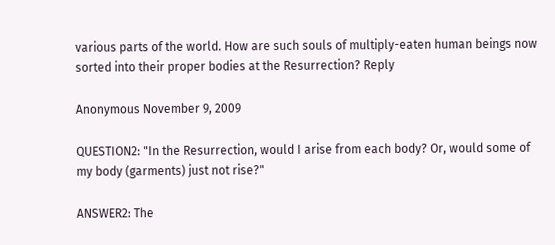various parts of the world. How are such souls of multiply-eaten human beings now sorted into their proper bodies at the Resurrection? Reply

Anonymous November 9, 2009

QUESTION2: "In the Resurrection, would I arise from each body? Or, would some of my body (garments) just not rise?"

ANSWER2: The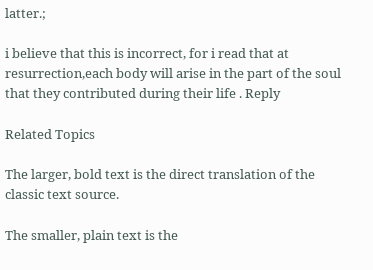latter.;

i believe that this is incorrect, for i read that at resurrection,each body will arise in the part of the soul that they contributed during their life . Reply

Related Topics

The larger, bold text is the direct translation of the classic text source.

The smaller, plain text is the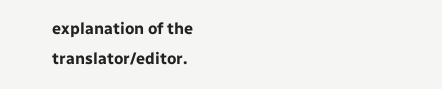explanation of the translator/editor.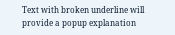Text with broken underline will provide a popup explanation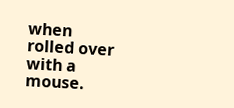when rolled over with a mouse.